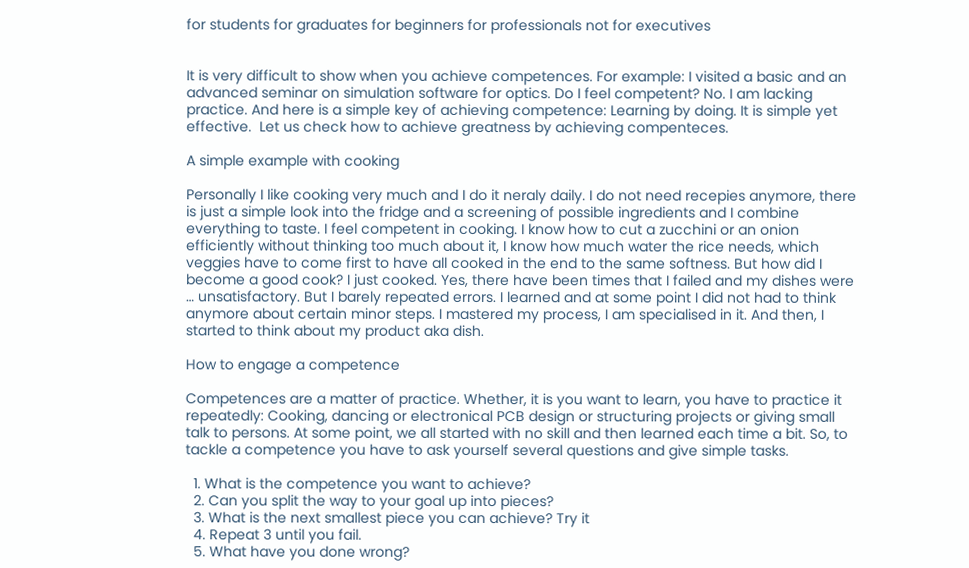for students for graduates for beginners for professionals not for executives


It is very difficult to show when you achieve competences. For example: I visited a basic and an advanced seminar on simulation software for optics. Do I feel competent? No. I am lacking practice. And here is a simple key of achieving competence: Learning by doing. It is simple yet effective.  Let us check how to achieve greatness by achieving compenteces.

A simple example with cooking

Personally I like cooking very much and I do it neraly daily. I do not need recepies anymore, there is just a simple look into the fridge and a screening of possible ingredients and I combine everything to taste. I feel competent in cooking. I know how to cut a zucchini or an onion efficiently without thinking too much about it, I know how much water the rice needs, which veggies have to come first to have all cooked in the end to the same softness. But how did I become a good cook? I just cooked. Yes, there have been times that I failed and my dishes were … unsatisfactory. But I barely repeated errors. I learned and at some point I did not had to think anymore about certain minor steps. I mastered my process, I am specialised in it. And then, I started to think about my product aka dish.

How to engage a competence

Competences are a matter of practice. Whether, it is you want to learn, you have to practice it repeatedly: Cooking, dancing or electronical PCB design or structuring projects or giving small talk to persons. At some point, we all started with no skill and then learned each time a bit. So, to tackle a competence you have to ask yourself several questions and give simple tasks.

  1. What is the competence you want to achieve?
  2. Can you split the way to your goal up into pieces?
  3. What is the next smallest piece you can achieve? Try it
  4. Repeat 3 until you fail.
  5. What have you done wrong?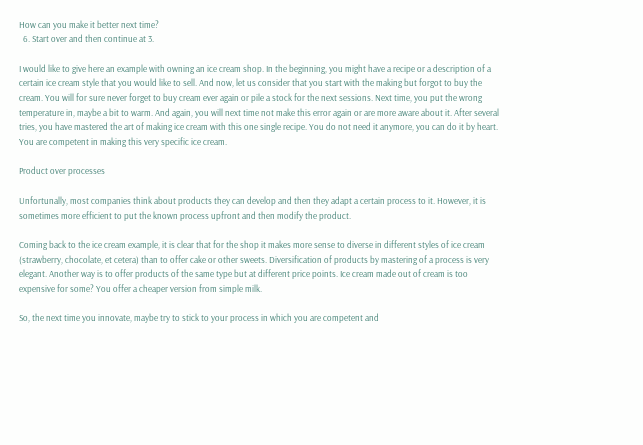How can you make it better next time?
  6. Start over and then continue at 3.

I would like to give here an example with owning an ice cream shop. In the beginning, you might have a recipe or a description of a certain ice cream style that you would like to sell. And now, let us consider that you start with the making but forgot to buy the cream. You will for sure never forget to buy cream ever again or pile a stock for the next sessions. Next time, you put the wrong temperature in, maybe a bit to warm. And again, you will next time not make this error again or are more aware about it. After several tries, you have mastered the art of making ice cream with this one single recipe. You do not need it anymore, you can do it by heart. You are competent in making this very specific ice cream.

Product over processes

Unfortunally, most companies think about products they can develop and then they adapt a certain process to it. However, it is sometimes more efficient to put the known process upfront and then modify the product.

Coming back to the ice cream example, it is clear that for the shop it makes more sense to diverse in different styles of ice cream (strawberry, chocolate, et cetera) than to offer cake or other sweets. Diversification of products by mastering of a process is very elegant. Another way is to offer products of the same type but at different price points. Ice cream made out of cream is too expensive for some? You offer a cheaper version from simple milk.

So, the next time you innovate, maybe try to stick to your process in which you are competent and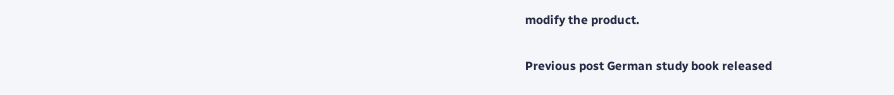modify the product.

Previous post German study book released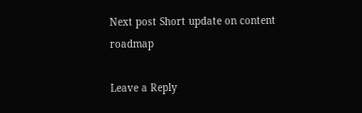Next post Short update on content roadmap

Leave a Reply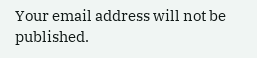Your email address will not be published.